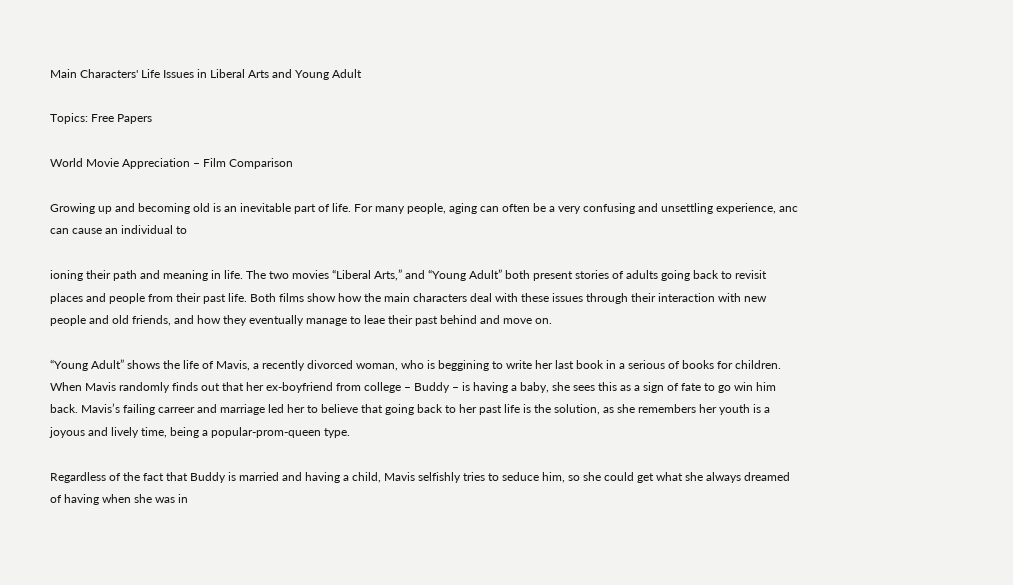Main Characters' Life Issues in Liberal Arts and Young Adult

Topics: Free Papers

World Movie Appreciation – Film Comparison

Growing up and becoming old is an inevitable part of life. For many people, aging can often be a very confusing and unsettling experience, anc can cause an individual to

ioning their path and meaning in life. The two movies “Liberal Arts,” and “Young Adult” both present stories of adults going back to revisit places and people from their past life. Both films show how the main characters deal with these issues through their interaction with new people and old friends, and how they eventually manage to leae their past behind and move on.

“Young Adult” shows the life of Mavis, a recently divorced woman, who is beggining to write her last book in a serious of books for children. When Mavis randomly finds out that her ex-boyfriend from college – Buddy – is having a baby, she sees this as a sign of fate to go win him back. Mavis’s failing carreer and marriage led her to believe that going back to her past life is the solution, as she remembers her youth is a joyous and lively time, being a popular-prom-queen type.

Regardless of the fact that Buddy is married and having a child, Mavis selfishly tries to seduce him, so she could get what she always dreamed of having when she was in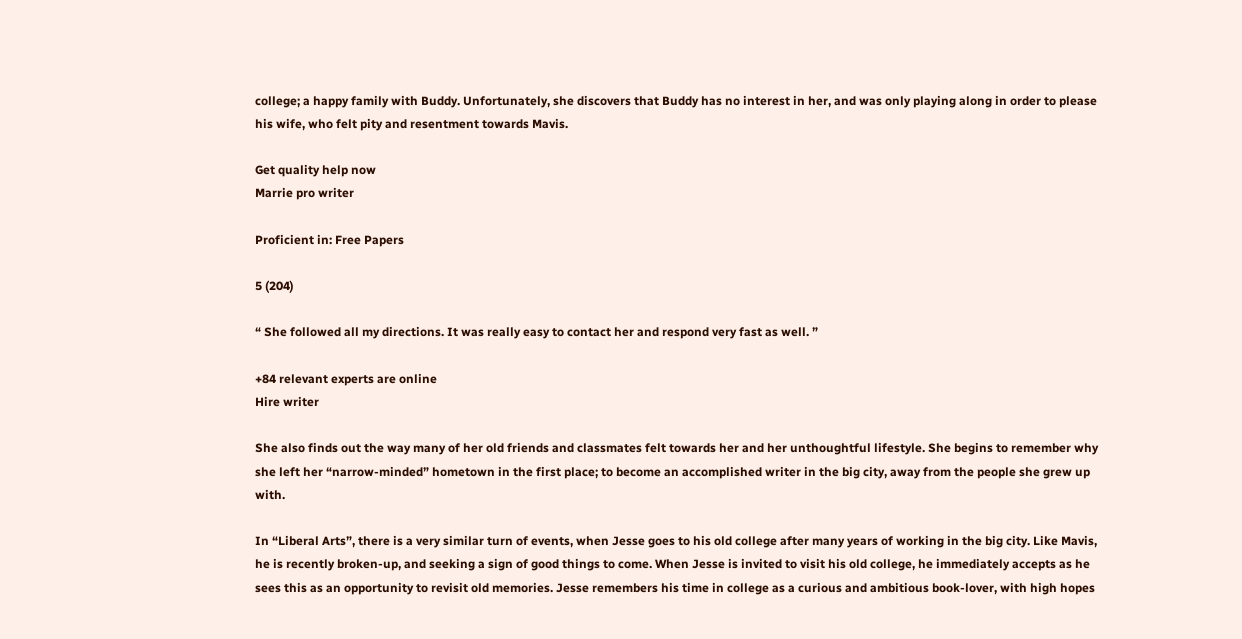college; a happy family with Buddy. Unfortunately, she discovers that Buddy has no interest in her, and was only playing along in order to please his wife, who felt pity and resentment towards Mavis.

Get quality help now
Marrie pro writer

Proficient in: Free Papers

5 (204)

“ She followed all my directions. It was really easy to contact her and respond very fast as well. ”

+84 relevant experts are online
Hire writer

She also finds out the way many of her old friends and classmates felt towards her and her unthoughtful lifestyle. She begins to remember why she left her “narrow-minded” hometown in the first place; to become an accomplished writer in the big city, away from the people she grew up with.

In “Liberal Arts”, there is a very similar turn of events, when Jesse goes to his old college after many years of working in the big city. Like Mavis, he is recently broken-up, and seeking a sign of good things to come. When Jesse is invited to visit his old college, he immediately accepts as he sees this as an opportunity to revisit old memories. Jesse remembers his time in college as a curious and ambitious book-lover, with high hopes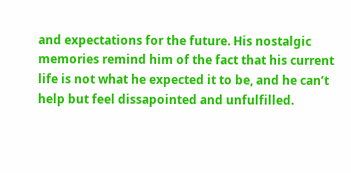and expectations for the future. His nostalgic memories remind him of the fact that his current life is not what he expected it to be, and he can’t help but feel dissapointed and unfulfilled.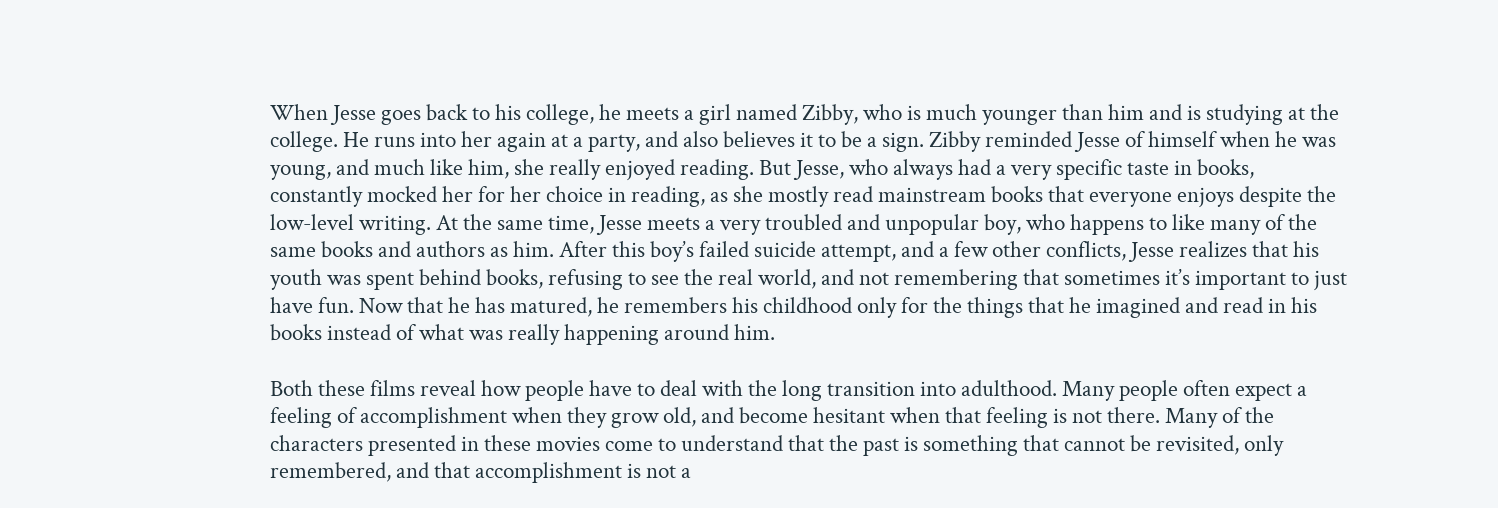When Jesse goes back to his college, he meets a girl named Zibby, who is much younger than him and is studying at the college. He runs into her again at a party, and also believes it to be a sign. Zibby reminded Jesse of himself when he was young, and much like him, she really enjoyed reading. But Jesse, who always had a very specific taste in books, constantly mocked her for her choice in reading, as she mostly read mainstream books that everyone enjoys despite the low-level writing. At the same time, Jesse meets a very troubled and unpopular boy, who happens to like many of the same books and authors as him. After this boy’s failed suicide attempt, and a few other conflicts, Jesse realizes that his youth was spent behind books, refusing to see the real world, and not remembering that sometimes it’s important to just have fun. Now that he has matured, he remembers his childhood only for the things that he imagined and read in his books instead of what was really happening around him.

Both these films reveal how people have to deal with the long transition into adulthood. Many people often expect a feeling of accomplishment when they grow old, and become hesitant when that feeling is not there. Many of the characters presented in these movies come to understand that the past is something that cannot be revisited, only remembered, and that accomplishment is not a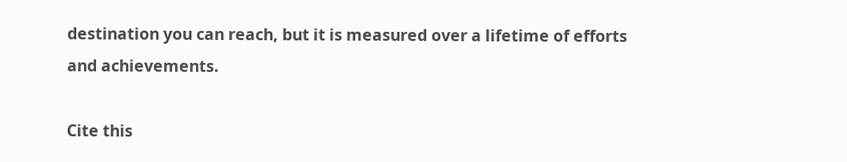destination you can reach, but it is measured over a lifetime of efforts and achievements.

Cite this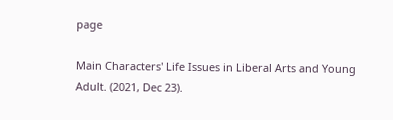page

Main Characters' Life Issues in Liberal Arts and Young Adult. (2021, Dec 23).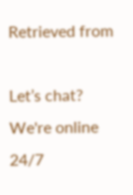Retrieved from

Let’s chat?  We're online 24/7